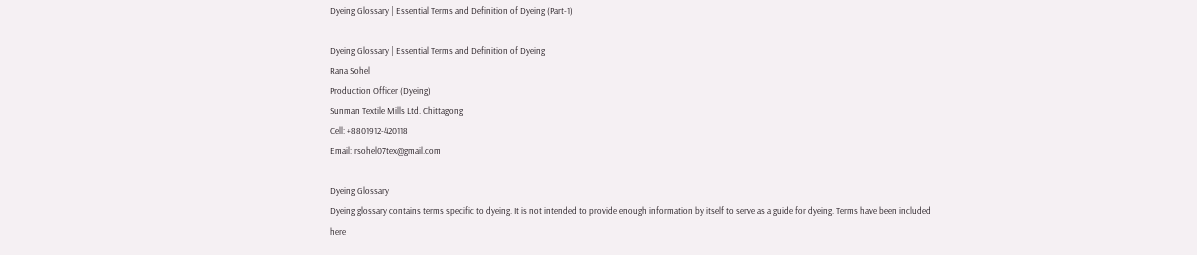Dyeing Glossary | Essential Terms and Definition of Dyeing (Part-1)

Dyeing Glossary | Essential Terms and Definition of Dyeing
Rana Sohel
Production Officer (Dyeing)
Sunman Textile Mills Ltd. Chittagong
Cell: +8801912-420118
Email: rsohel07tex@gmail.com

Dyeing Glossary
Dyeing glossary contains terms specific to dyeing. It is not intended to provide enough information by itself to serve as a guide for dyeing. Terms have been included here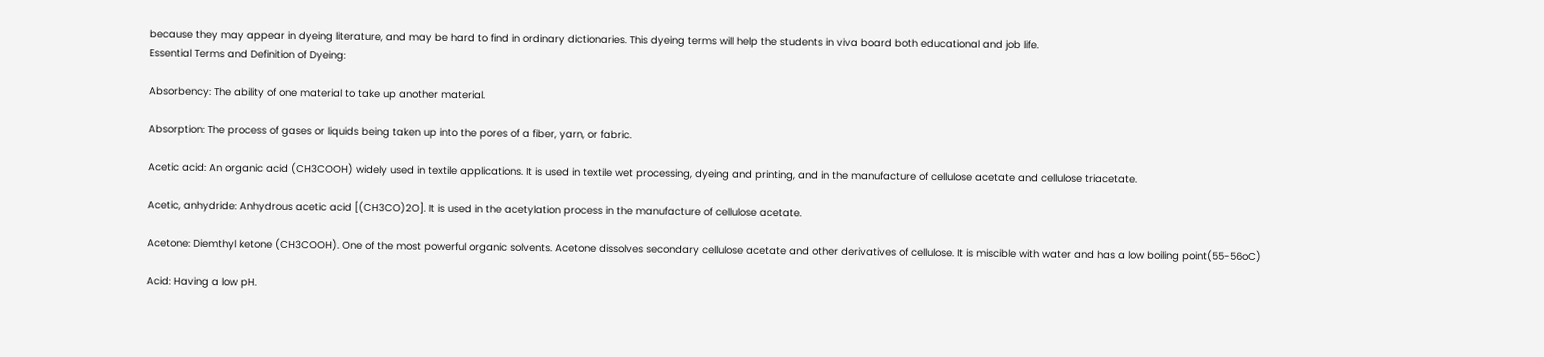because they may appear in dyeing literature, and may be hard to find in ordinary dictionaries. This dyeing terms will help the students in viva board both educational and job life.
Essential Terms and Definition of Dyeing:

Absorbency: The ability of one material to take up another material.

Absorption: The process of gases or liquids being taken up into the pores of a fiber, yarn, or fabric.

Acetic acid: An organic acid (CH3COOH) widely used in textile applications. It is used in textile wet processing, dyeing and printing, and in the manufacture of cellulose acetate and cellulose triacetate.

Acetic, anhydride: Anhydrous acetic acid [(CH3CO)2O]. It is used in the acetylation process in the manufacture of cellulose acetate.

Acetone: Diemthyl ketone (CH3COOH). One of the most powerful organic solvents. Acetone dissolves secondary cellulose acetate and other derivatives of cellulose. It is miscible with water and has a low boiling point(55-56oC)

Acid: Having a low pH.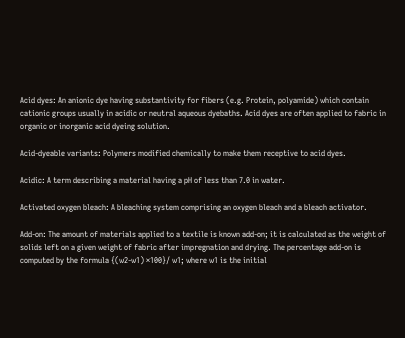Acid dyes: An anionic dye having substantivity for fibers (e.g. Protein, polyamide) which contain cationic groups usually in acidic or neutral aqueous dyebaths. Acid dyes are often applied to fabric in organic or inorganic acid dyeing solution.

Acid-dyeable variants: Polymers modified chemically to make them receptive to acid dyes.

Acidic: A term describing a material having a pH of less than 7.0 in water.

Activated oxygen bleach: A bleaching system comprising an oxygen bleach and a bleach activator.

Add-on: The amount of materials applied to a textile is known add-on; it is calculated as the weight of solids left on a given weight of fabric after impregnation and drying. The percentage add-on is computed by the formula {(w2-w1) ×100}/ w1; where w1 is the initial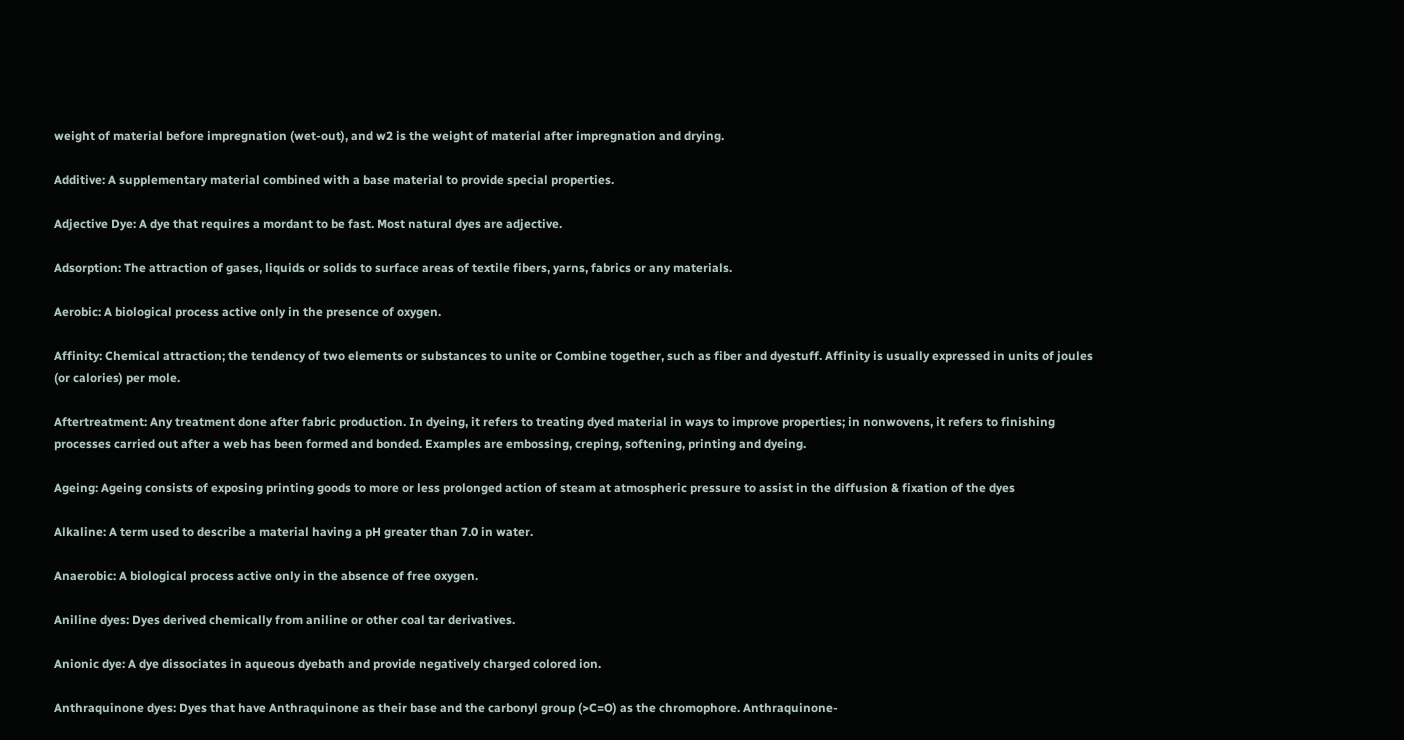weight of material before impregnation (wet-out), and w2 is the weight of material after impregnation and drying.

Additive: A supplementary material combined with a base material to provide special properties.

Adjective Dye: A dye that requires a mordant to be fast. Most natural dyes are adjective.

Adsorption: The attraction of gases, liquids or solids to surface areas of textile fibers, yarns, fabrics or any materials.

Aerobic: A biological process active only in the presence of oxygen.

Affinity: Chemical attraction; the tendency of two elements or substances to unite or Combine together, such as fiber and dyestuff. Affinity is usually expressed in units of joules (or calories) per mole.

Aftertreatment: Any treatment done after fabric production. In dyeing, it refers to treating dyed material in ways to improve properties; in nonwovens, it refers to finishing processes carried out after a web has been formed and bonded. Examples are embossing, creping, softening, printing and dyeing.

Ageing: Ageing consists of exposing printing goods to more or less prolonged action of steam at atmospheric pressure to assist in the diffusion & fixation of the dyes

Alkaline: A term used to describe a material having a pH greater than 7.0 in water.

Anaerobic: A biological process active only in the absence of free oxygen.

Aniline dyes: Dyes derived chemically from aniline or other coal tar derivatives.

Anionic dye: A dye dissociates in aqueous dyebath and provide negatively charged colored ion.

Anthraquinone dyes: Dyes that have Anthraquinone as their base and the carbonyl group (>C=O) as the chromophore. Anthraquinone-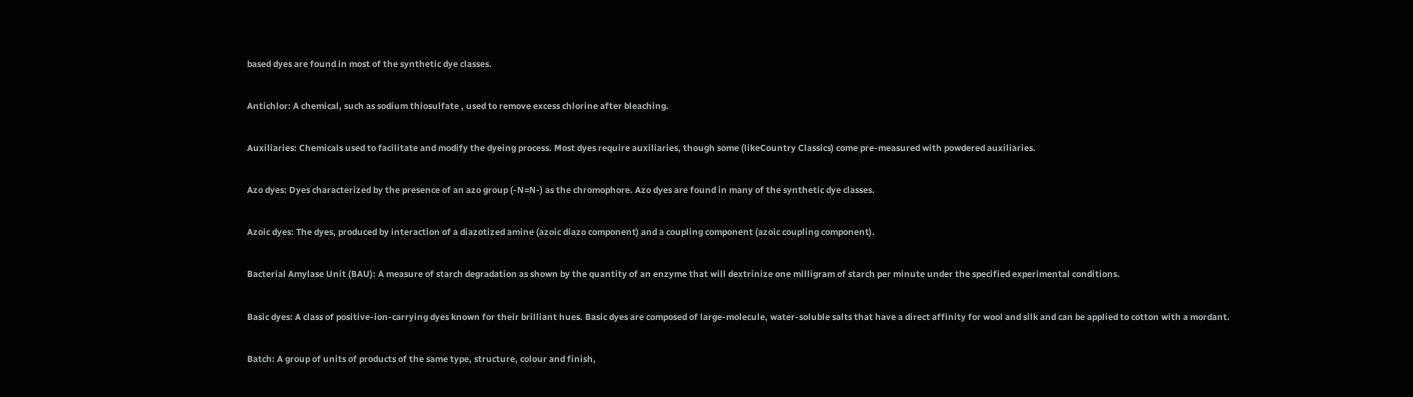based dyes are found in most of the synthetic dye classes.

Antichlor: A chemical, such as sodium thiosulfate , used to remove excess chlorine after bleaching.

Auxiliaries: Chemicals used to facilitate and modify the dyeing process. Most dyes require auxiliaries, though some (likeCountry Classics) come pre-measured with powdered auxiliaries.

Azo dyes: Dyes characterized by the presence of an azo group (-N=N-) as the chromophore. Azo dyes are found in many of the synthetic dye classes.

Azoic dyes: The dyes, produced by interaction of a diazotized amine (azoic diazo component) and a coupling component (azoic coupling component).

Bacterial Amylase Unit (BAU): A measure of starch degradation as shown by the quantity of an enzyme that will dextrinize one milligram of starch per minute under the specified experimental conditions.

Basic dyes: A class of positive-ion-carrying dyes known for their brilliant hues. Basic dyes are composed of large-molecule, water-soluble salts that have a direct affinity for wool and silk and can be applied to cotton with a mordant.

Batch: A group of units of products of the same type, structure, colour and finish,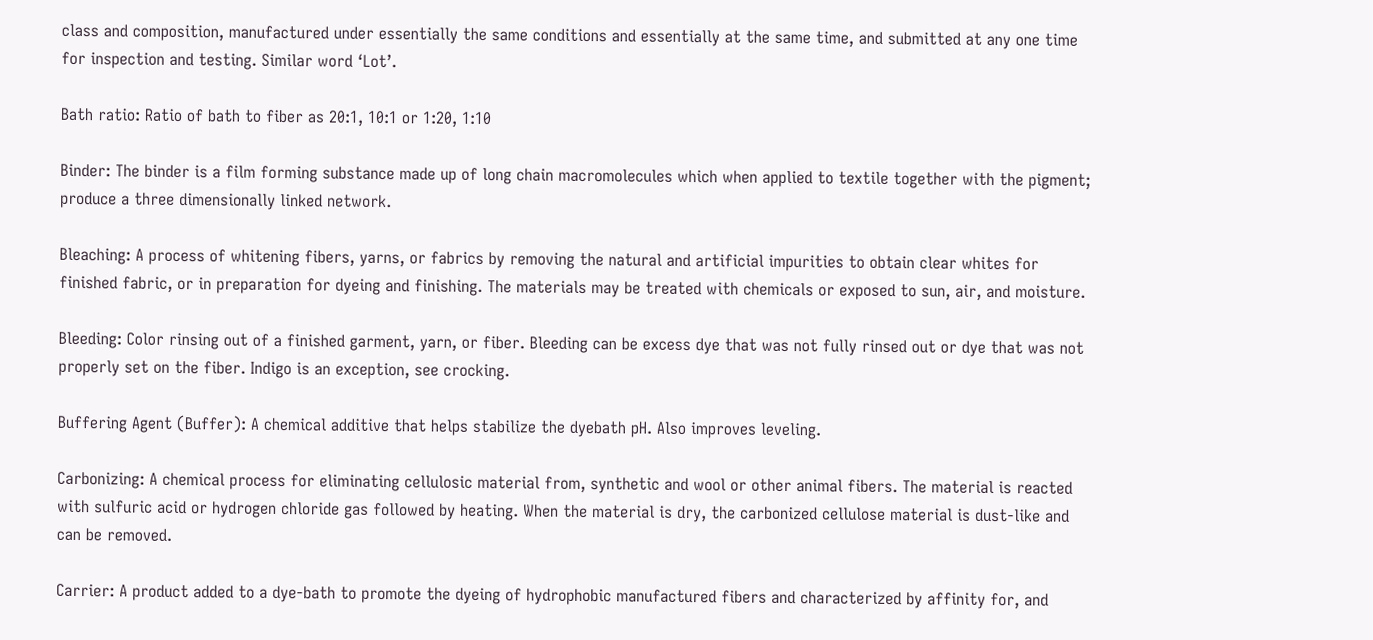class and composition, manufactured under essentially the same conditions and essentially at the same time, and submitted at any one time for inspection and testing. Similar word ‘Lot’.

Bath ratio: Ratio of bath to fiber as 20:1, 10:1 or 1:20, 1:10

Binder: The binder is a film forming substance made up of long chain macromolecules which when applied to textile together with the pigment; produce a three dimensionally linked network.

Bleaching: A process of whitening fibers, yarns, or fabrics by removing the natural and artificial impurities to obtain clear whites for finished fabric, or in preparation for dyeing and finishing. The materials may be treated with chemicals or exposed to sun, air, and moisture.

Bleeding: Color rinsing out of a finished garment, yarn, or fiber. Bleeding can be excess dye that was not fully rinsed out or dye that was not properly set on the fiber. Indigo is an exception, see crocking.

Buffering Agent (Buffer): A chemical additive that helps stabilize the dyebath pH. Also improves leveling.

Carbonizing: A chemical process for eliminating cellulosic material from, synthetic and wool or other animal fibers. The material is reacted with sulfuric acid or hydrogen chloride gas followed by heating. When the material is dry, the carbonized cellulose material is dust-like and can be removed.

Carrier: A product added to a dye-bath to promote the dyeing of hydrophobic manufactured fibers and characterized by affinity for, and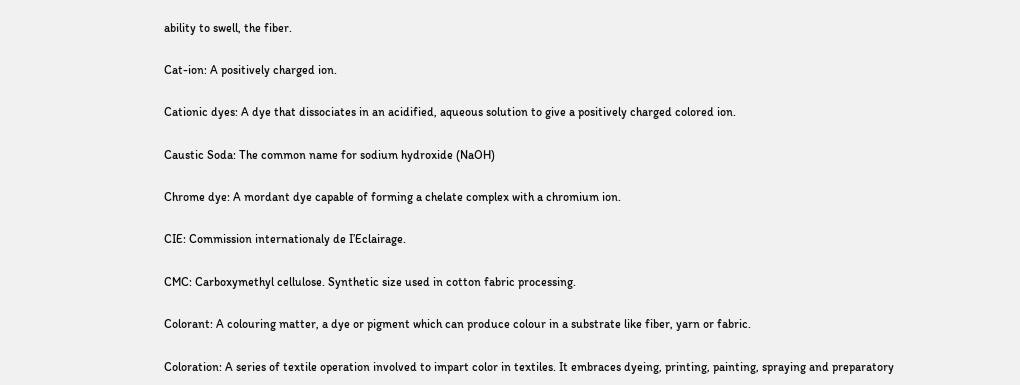ability to swell, the fiber.

Cat-ion: A positively charged ion.

Cationic dyes: A dye that dissociates in an acidified, aqueous solution to give a positively charged colored ion.

Caustic Soda: The common name for sodium hydroxide (NaOH)

Chrome dye: A mordant dye capable of forming a chelate complex with a chromium ion.

CIE: Commission internationaly de I’Eclairage.

CMC: Carboxymethyl cellulose. Synthetic size used in cotton fabric processing.

Colorant: A colouring matter, a dye or pigment which can produce colour in a substrate like fiber, yarn or fabric.

Coloration: A series of textile operation involved to impart color in textiles. It embraces dyeing, printing, painting, spraying and preparatory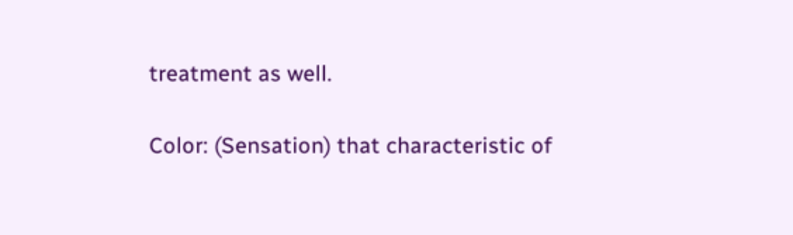treatment as well.

Color: (Sensation) that characteristic of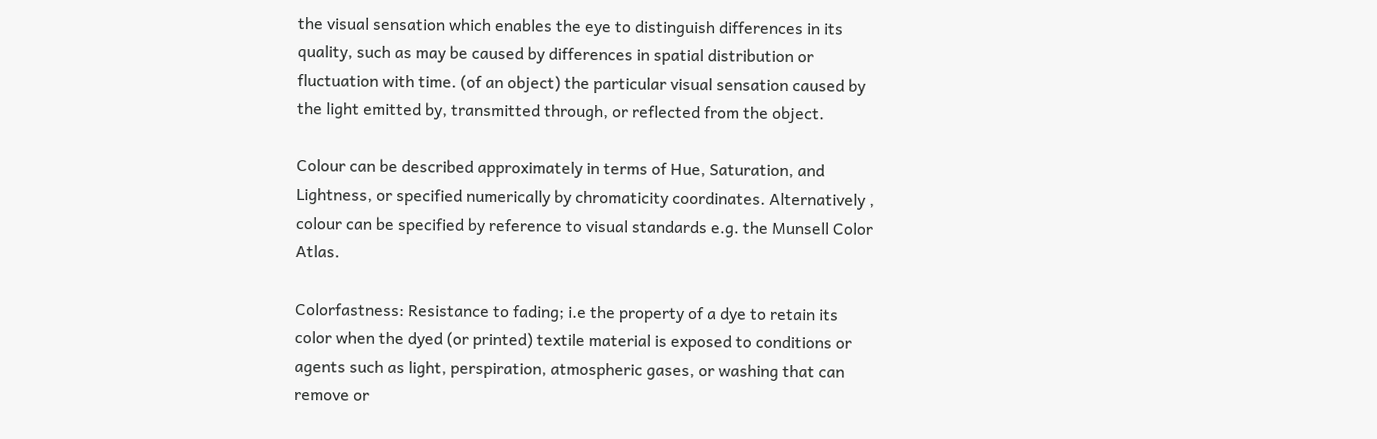the visual sensation which enables the eye to distinguish differences in its quality, such as may be caused by differences in spatial distribution or fluctuation with time. (of an object) the particular visual sensation caused by the light emitted by, transmitted through, or reflected from the object.

Colour can be described approximately in terms of Hue, Saturation, and Lightness, or specified numerically by chromaticity coordinates. Alternatively , colour can be specified by reference to visual standards e.g. the Munsell Color Atlas.

Colorfastness: Resistance to fading; i.e the property of a dye to retain its color when the dyed (or printed) textile material is exposed to conditions or agents such as light, perspiration, atmospheric gases, or washing that can remove or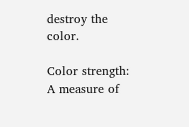destroy the color.

Color strength: A measure of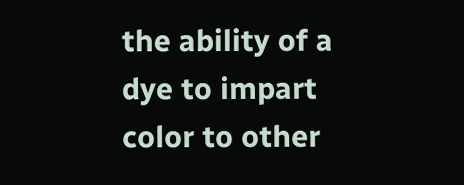the ability of a dye to impart color to other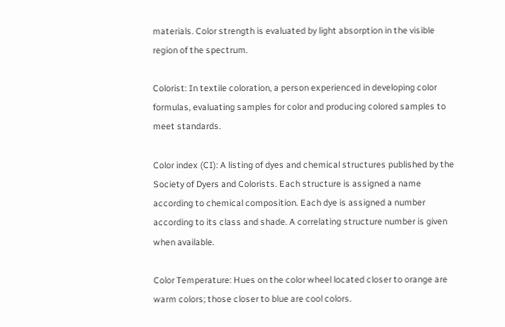materials. Color strength is evaluated by light absorption in the visible region of the spectrum.

Colorist: In textile coloration, a person experienced in developing color formulas, evaluating samples for color and producing colored samples to meet standards.

Color index (CI): A listing of dyes and chemical structures published by the Society of Dyers and Colorists. Each structure is assigned a name according to chemical composition. Each dye is assigned a number according to its class and shade. A correlating structure number is given when available.

Color Temperature: Hues on the color wheel located closer to orange are warm colors; those closer to blue are cool colors.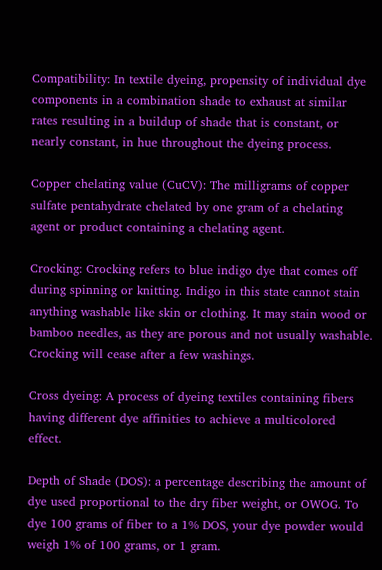Compatibility: In textile dyeing, propensity of individual dye components in a combination shade to exhaust at similar rates resulting in a buildup of shade that is constant, or nearly constant, in hue throughout the dyeing process.

Copper chelating value (CuCV): The milligrams of copper sulfate pentahydrate chelated by one gram of a chelating agent or product containing a chelating agent.

Crocking: Crocking refers to blue indigo dye that comes off during spinning or knitting. Indigo in this state cannot stain anything washable like skin or clothing. It may stain wood or bamboo needles, as they are porous and not usually washable. Crocking will cease after a few washings.

Cross dyeing: A process of dyeing textiles containing fibers having different dye affinities to achieve a multicolored effect.

Depth of Shade (DOS): a percentage describing the amount of dye used proportional to the dry fiber weight, or OWOG. To dye 100 grams of fiber to a 1% DOS, your dye powder would weigh 1% of 100 grams, or 1 gram.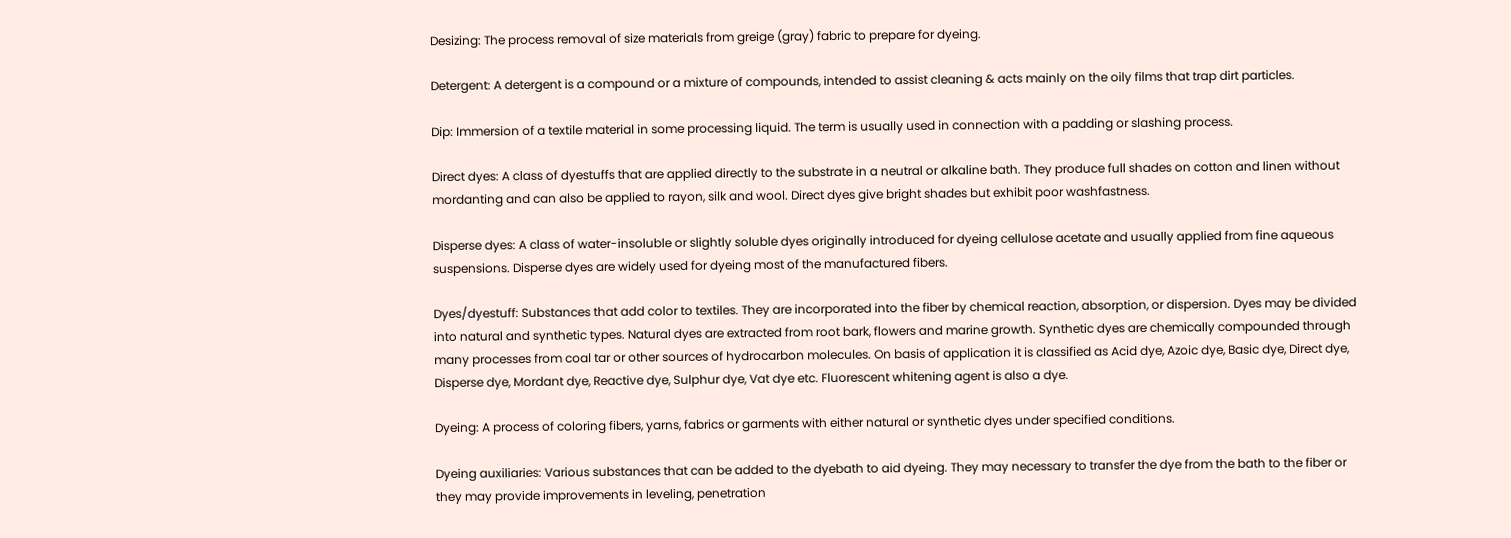Desizing: The process removal of size materials from greige (gray) fabric to prepare for dyeing.

Detergent: A detergent is a compound or a mixture of compounds, intended to assist cleaning & acts mainly on the oily films that trap dirt particles.

Dip: Immersion of a textile material in some processing liquid. The term is usually used in connection with a padding or slashing process.

Direct dyes: A class of dyestuffs that are applied directly to the substrate in a neutral or alkaline bath. They produce full shades on cotton and linen without mordanting and can also be applied to rayon, silk and wool. Direct dyes give bright shades but exhibit poor washfastness.

Disperse dyes: A class of water-insoluble or slightly soluble dyes originally introduced for dyeing cellulose acetate and usually applied from fine aqueous suspensions. Disperse dyes are widely used for dyeing most of the manufactured fibers.

Dyes/dyestuff: Substances that add color to textiles. They are incorporated into the fiber by chemical reaction, absorption, or dispersion. Dyes may be divided into natural and synthetic types. Natural dyes are extracted from root bark, flowers and marine growth. Synthetic dyes are chemically compounded through many processes from coal tar or other sources of hydrocarbon molecules. On basis of application it is classified as Acid dye, Azoic dye, Basic dye, Direct dye, Disperse dye, Mordant dye, Reactive dye, Sulphur dye, Vat dye etc. Fluorescent whitening agent is also a dye.

Dyeing: A process of coloring fibers, yarns, fabrics or garments with either natural or synthetic dyes under specified conditions.

Dyeing auxiliaries: Various substances that can be added to the dyebath to aid dyeing. They may necessary to transfer the dye from the bath to the fiber or they may provide improvements in leveling, penetration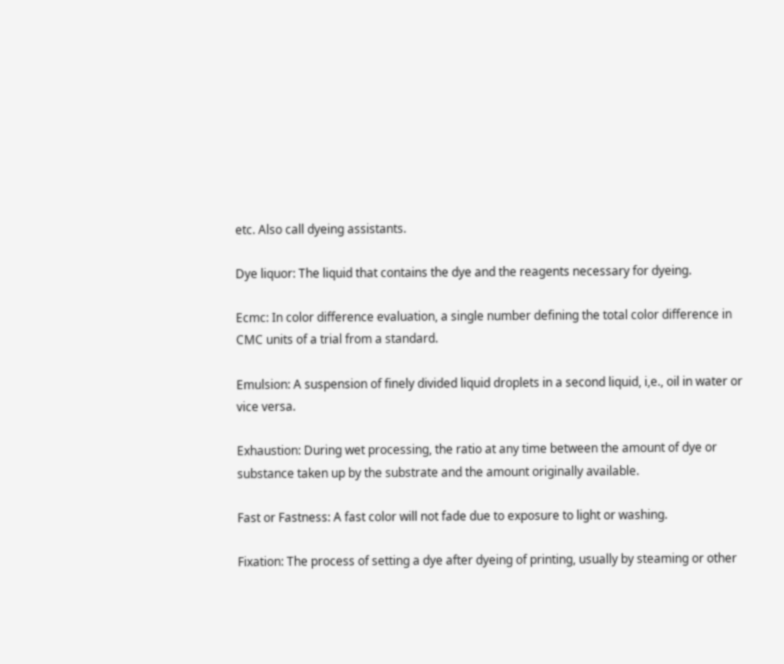etc. Also call dyeing assistants.

Dye liquor: The liquid that contains the dye and the reagents necessary for dyeing.

Ecmc: In color difference evaluation, a single number defining the total color difference in CMC units of a trial from a standard.

Emulsion: A suspension of finely divided liquid droplets in a second liquid, i,e., oil in water or vice versa.

Exhaustion: During wet processing, the ratio at any time between the amount of dye or substance taken up by the substrate and the amount originally available.

Fast or Fastness: A fast color will not fade due to exposure to light or washing.

Fixation: The process of setting a dye after dyeing of printing, usually by steaming or other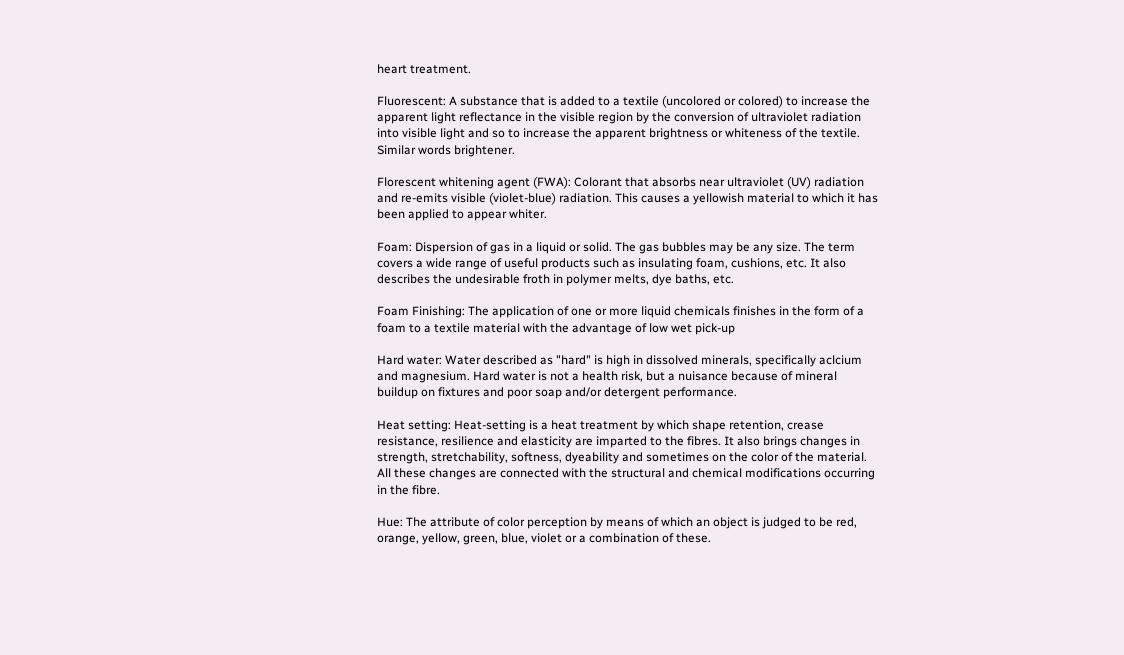heart treatment.

Fluorescent: A substance that is added to a textile (uncolored or colored) to increase the apparent light reflectance in the visible region by the conversion of ultraviolet radiation into visible light and so to increase the apparent brightness or whiteness of the textile. Similar words brightener.

Florescent whitening agent (FWA): Colorant that absorbs near ultraviolet (UV) radiation and re-emits visible (violet-blue) radiation. This causes a yellowish material to which it has been applied to appear whiter.

Foam: Dispersion of gas in a liquid or solid. The gas bubbles may be any size. The term covers a wide range of useful products such as insulating foam, cushions, etc. It also describes the undesirable froth in polymer melts, dye baths, etc.

Foam Finishing: The application of one or more liquid chemicals finishes in the form of a foam to a textile material with the advantage of low wet pick-up

Hard water: Water described as "hard" is high in dissolved minerals, specifically aclcium and magnesium. Hard water is not a health risk, but a nuisance because of mineral buildup on fixtures and poor soap and/or detergent performance.

Heat setting: Heat-setting is a heat treatment by which shape retention, crease resistance, resilience and elasticity are imparted to the fibres. It also brings changes in strength, stretchability, softness, dyeability and sometimes on the color of the material. All these changes are connected with the structural and chemical modifications occurring in the fibre.

Hue: The attribute of color perception by means of which an object is judged to be red, orange, yellow, green, blue, violet or a combination of these.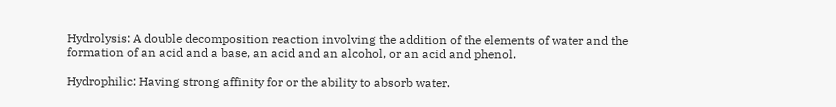Hydrolysis: A double decomposition reaction involving the addition of the elements of water and the formation of an acid and a base, an acid and an alcohol, or an acid and phenol.

Hydrophilic: Having strong affinity for or the ability to absorb water.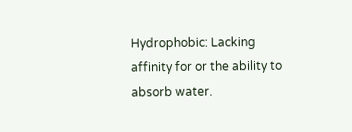Hydrophobic: Lacking affinity for or the ability to absorb water.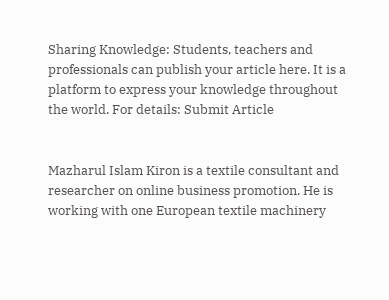Sharing Knowledge: Students, teachers and professionals can publish your article here. It is a platform to express your knowledge throughout the world. For details: Submit Article


Mazharul Islam Kiron is a textile consultant and researcher on online business promotion. He is working with one European textile machinery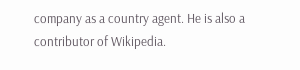company as a country agent. He is also a contributor of Wikipedia.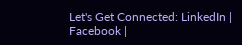Let's Get Connected: LinkedIn | Facebook |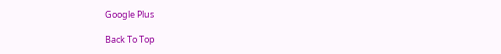Google Plus

Back To Top